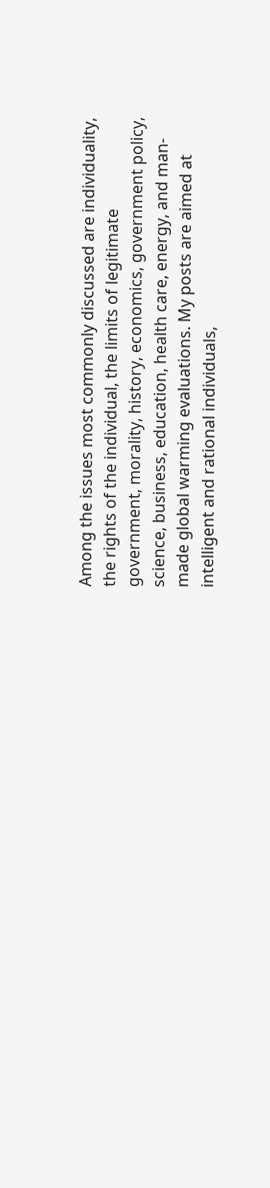Among the issues most commonly discussed are individuality, the rights of the individual, the limits of legitimate government, morality, history, economics, government policy, science, business, education, health care, energy, and man-made global warming evaluations. My posts are aimed at intelligent and rational individuals,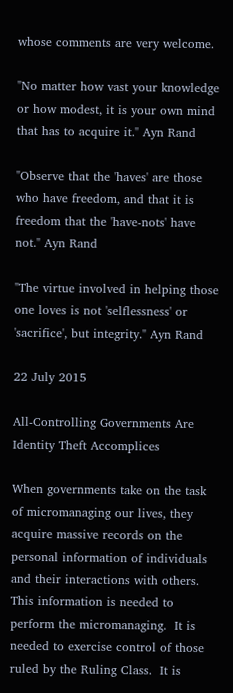whose comments are very welcome.

"No matter how vast your knowledge or how modest, it is your own mind that has to acquire it." Ayn Rand

"Observe that the 'haves' are those who have freedom, and that it is freedom that the 'have-nots' have not." Ayn Rand

"The virtue involved in helping those one loves is not 'selflessness' or 'sacrifice', but integrity." Ayn Rand

22 July 2015

All-Controlling Governments Are Identity Theft Accomplices

When governments take on the task of micromanaging our lives, they acquire massive records on the personal information of individuals and their interactions with others.  This information is needed to perform the micromanaging.  It is needed to exercise control of those ruled by the Ruling Class.  It is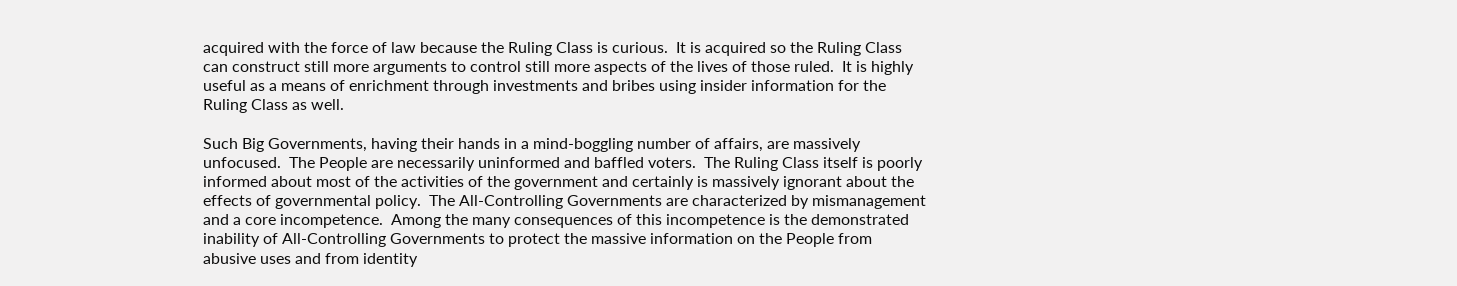acquired with the force of law because the Ruling Class is curious.  It is acquired so the Ruling Class can construct still more arguments to control still more aspects of the lives of those ruled.  It is highly useful as a means of enrichment through investments and bribes using insider information for the Ruling Class as well.

Such Big Governments, having their hands in a mind-boggling number of affairs, are massively unfocused.  The People are necessarily uninformed and baffled voters.  The Ruling Class itself is poorly informed about most of the activities of the government and certainly is massively ignorant about the effects of governmental policy.  The All-Controlling Governments are characterized by mismanagement and a core incompetence.  Among the many consequences of this incompetence is the demonstrated inability of All-Controlling Governments to protect the massive information on the People from abusive uses and from identity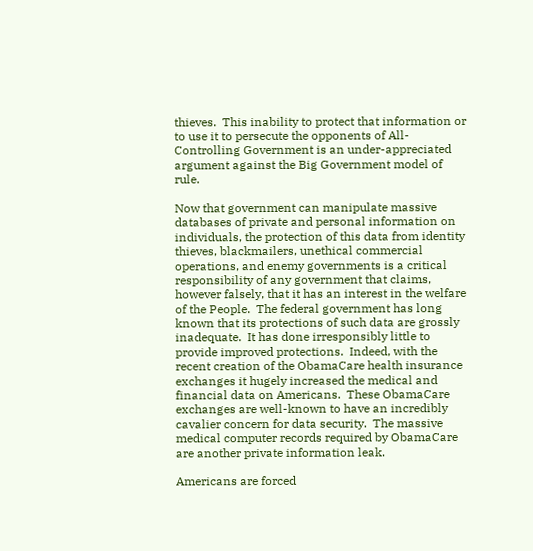thieves.  This inability to protect that information or to use it to persecute the opponents of All-Controlling Government is an under-appreciated argument against the Big Government model of rule.

Now that government can manipulate massive databases of private and personal information on individuals, the protection of this data from identity thieves, blackmailers, unethical commercial operations, and enemy governments is a critical responsibility of any government that claims, however falsely, that it has an interest in the welfare of the People.  The federal government has long known that its protections of such data are grossly inadequate.  It has done irresponsibly little to provide improved protections.  Indeed, with the recent creation of the ObamaCare health insurance exchanges it hugely increased the medical and financial data on Americans.  These ObamaCare exchanges are well-known to have an incredibly cavalier concern for data security.  The massive medical computer records required by ObamaCare are another private information leak.

Americans are forced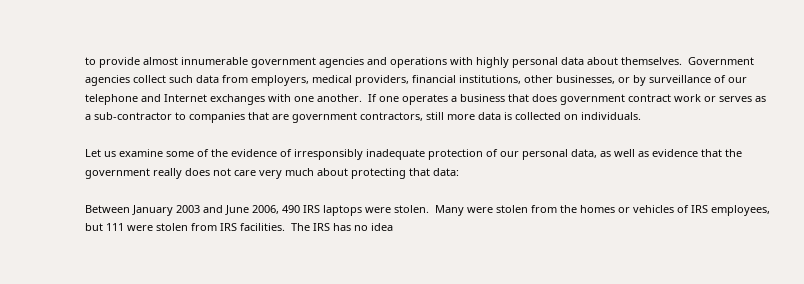to provide almost innumerable government agencies and operations with highly personal data about themselves.  Government agencies collect such data from employers, medical providers, financial institutions, other businesses, or by surveillance of our telephone and Internet exchanges with one another.  If one operates a business that does government contract work or serves as a sub-contractor to companies that are government contractors, still more data is collected on individuals.

Let us examine some of the evidence of irresponsibly inadequate protection of our personal data, as well as evidence that the government really does not care very much about protecting that data:

Between January 2003 and June 2006, 490 IRS laptops were stolen.  Many were stolen from the homes or vehicles of IRS employees, but 111 were stolen from IRS facilities.  The IRS has no idea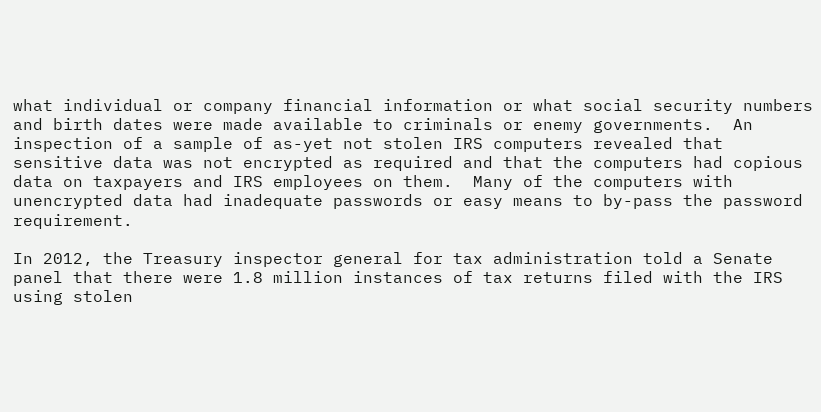what individual or company financial information or what social security numbers and birth dates were made available to criminals or enemy governments.  An inspection of a sample of as-yet not stolen IRS computers revealed that sensitive data was not encrypted as required and that the computers had copious data on taxpayers and IRS employees on them.  Many of the computers with unencrypted data had inadequate passwords or easy means to by-pass the password requirement.

In 2012, the Treasury inspector general for tax administration told a Senate panel that there were 1.8 million instances of tax returns filed with the IRS using stolen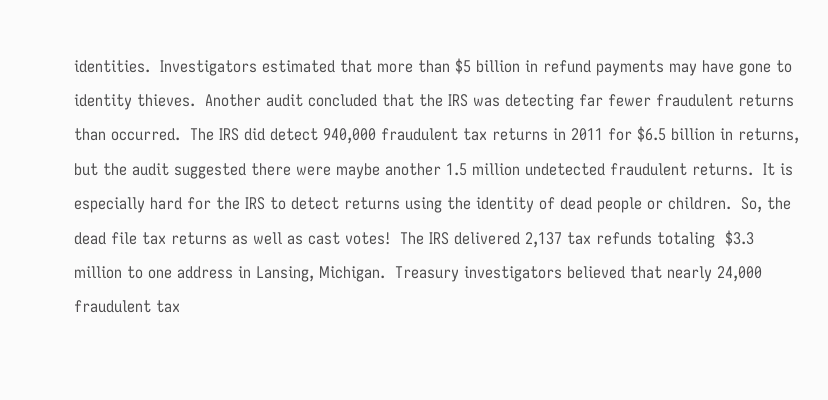identities.  Investigators estimated that more than $5 billion in refund payments may have gone to identity thieves.  Another audit concluded that the IRS was detecting far fewer fraudulent returns than occurred.  The IRS did detect 940,000 fraudulent tax returns in 2011 for $6.5 billion in returns, but the audit suggested there were maybe another 1.5 million undetected fraudulent returns.  It is especially hard for the IRS to detect returns using the identity of dead people or children.  So, the dead file tax returns as well as cast votes!  The IRS delivered 2,137 tax refunds totaling  $3.3 million to one address in Lansing, Michigan.  Treasury investigators believed that nearly 24,000 fraudulent tax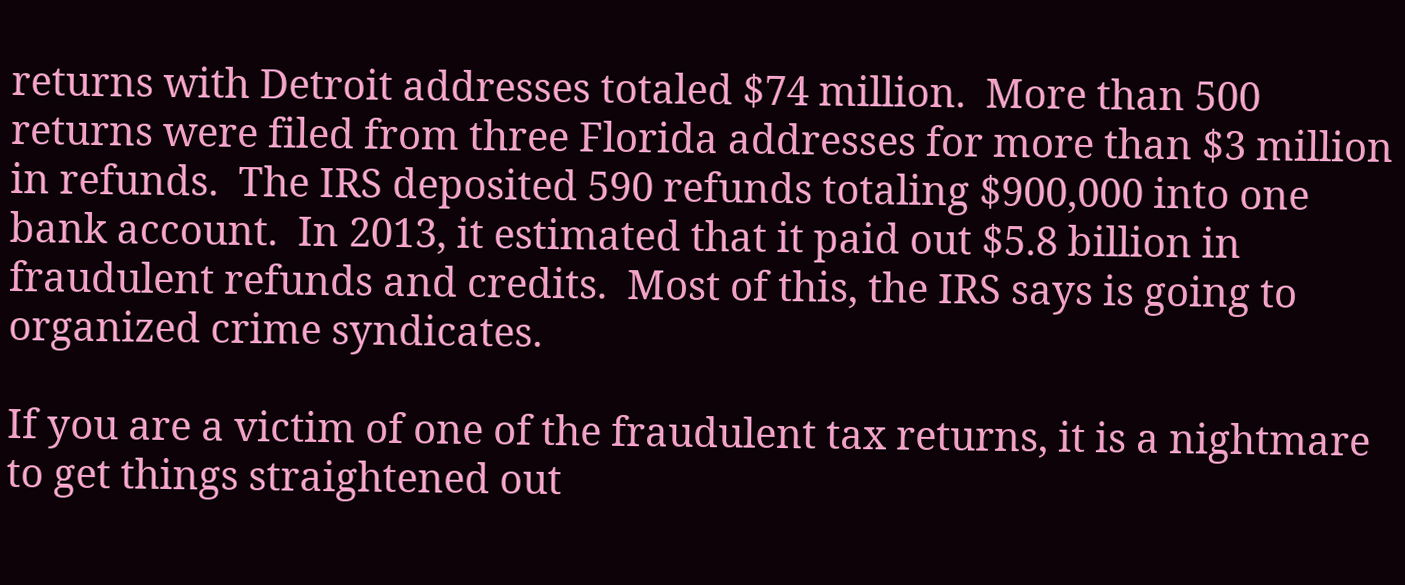returns with Detroit addresses totaled $74 million.  More than 500 returns were filed from three Florida addresses for more than $3 million in refunds.  The IRS deposited 590 refunds totaling $900,000 into one bank account.  In 2013, it estimated that it paid out $5.8 billion in fraudulent refunds and credits.  Most of this, the IRS says is going to organized crime syndicates.

If you are a victim of one of the fraudulent tax returns, it is a nightmare to get things straightened out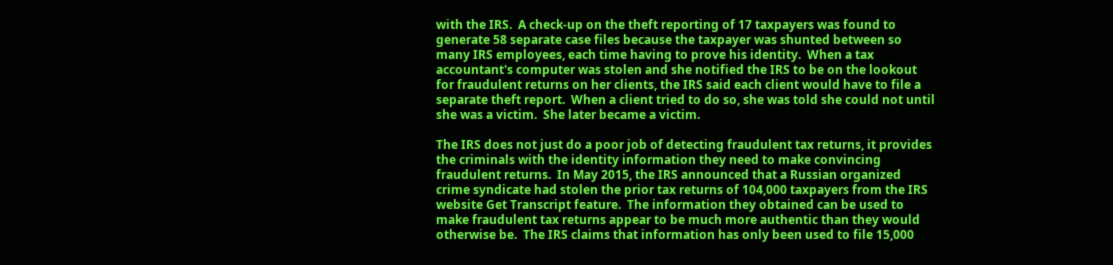with the IRS.  A check-up on the theft reporting of 17 taxpayers was found to generate 58 separate case files because the taxpayer was shunted between so many IRS employees, each time having to prove his identity.  When a tax accountant's computer was stolen and she notified the IRS to be on the lookout for fraudulent returns on her clients, the IRS said each client would have to file a separate theft report.  When a client tried to do so, she was told she could not until she was a victim.  She later became a victim.

The IRS does not just do a poor job of detecting fraudulent tax returns, it provides the criminals with the identity information they need to make convincing fraudulent returns.  In May 2015, the IRS announced that a Russian organized crime syndicate had stolen the prior tax returns of 104,000 taxpayers from the IRS website Get Transcript feature.  The information they obtained can be used to make fraudulent tax returns appear to be much more authentic than they would otherwise be.  The IRS claims that information has only been used to file 15,000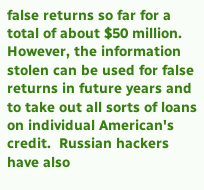false returns so far for a total of about $50 million.  However, the information stolen can be used for false returns in future years and to take out all sorts of loans on individual American's credit.  Russian hackers have also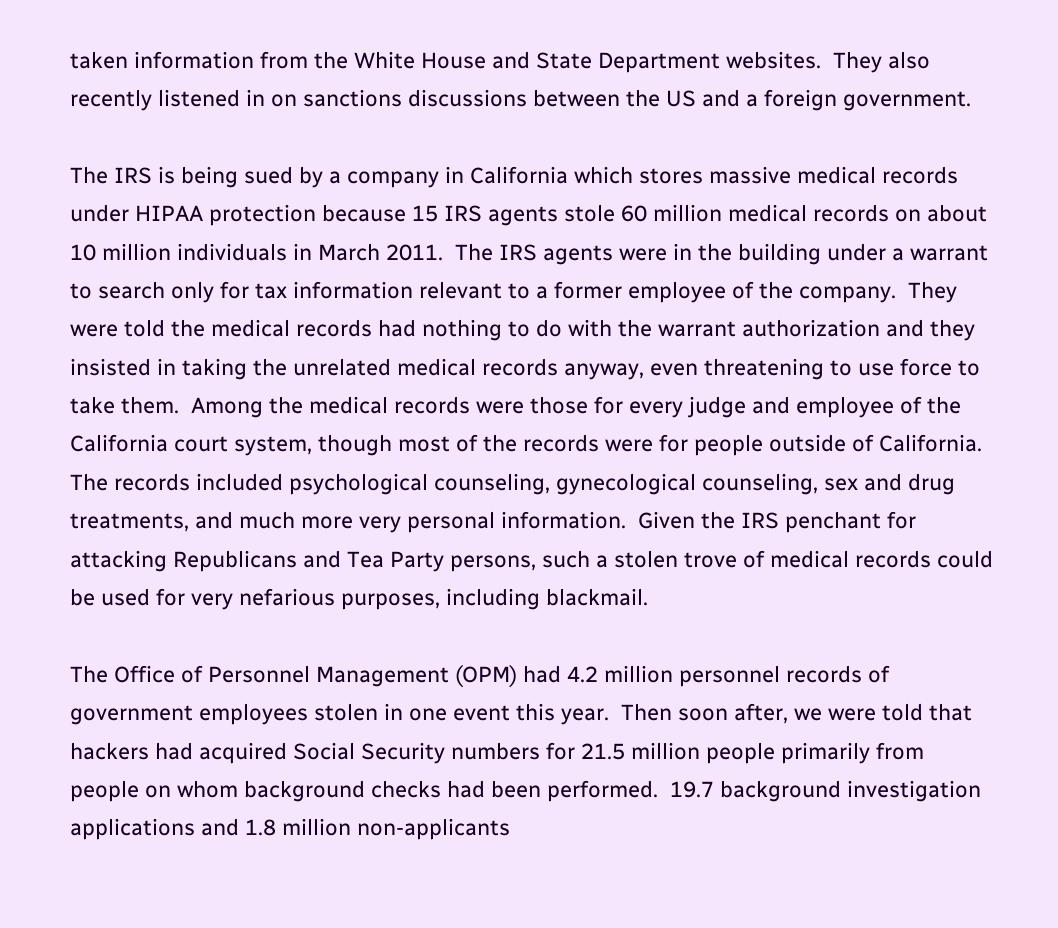taken information from the White House and State Department websites.  They also recently listened in on sanctions discussions between the US and a foreign government.

The IRS is being sued by a company in California which stores massive medical records under HIPAA protection because 15 IRS agents stole 60 million medical records on about 10 million individuals in March 2011.  The IRS agents were in the building under a warrant to search only for tax information relevant to a former employee of the company.  They were told the medical records had nothing to do with the warrant authorization and they insisted in taking the unrelated medical records anyway, even threatening to use force to take them.  Among the medical records were those for every judge and employee of the California court system, though most of the records were for people outside of California.  The records included psychological counseling, gynecological counseling, sex and drug treatments, and much more very personal information.  Given the IRS penchant for attacking Republicans and Tea Party persons, such a stolen trove of medical records could be used for very nefarious purposes, including blackmail.

The Office of Personnel Management (OPM) had 4.2 million personnel records of government employees stolen in one event this year.  Then soon after, we were told that hackers had acquired Social Security numbers for 21.5 million people primarily from people on whom background checks had been performed.  19.7 background investigation applications and 1.8 million non-applicants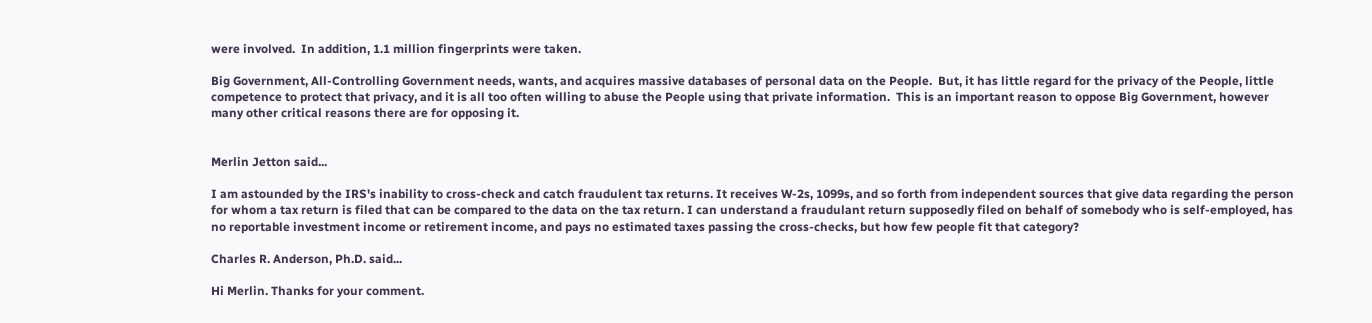were involved.  In addition, 1.1 million fingerprints were taken.

Big Government, All-Controlling Government needs, wants, and acquires massive databases of personal data on the People.  But, it has little regard for the privacy of the People, little competence to protect that privacy, and it is all too often willing to abuse the People using that private information.  This is an important reason to oppose Big Government, however many other critical reasons there are for opposing it.


Merlin Jetton said...

I am astounded by the IRS's inability to cross-check and catch fraudulent tax returns. It receives W-2s, 1099s, and so forth from independent sources that give data regarding the person for whom a tax return is filed that can be compared to the data on the tax return. I can understand a fraudulant return supposedly filed on behalf of somebody who is self-employed, has no reportable investment income or retirement income, and pays no estimated taxes passing the cross-checks, but how few people fit that category?

Charles R. Anderson, Ph.D. said...

Hi Merlin. Thanks for your comment.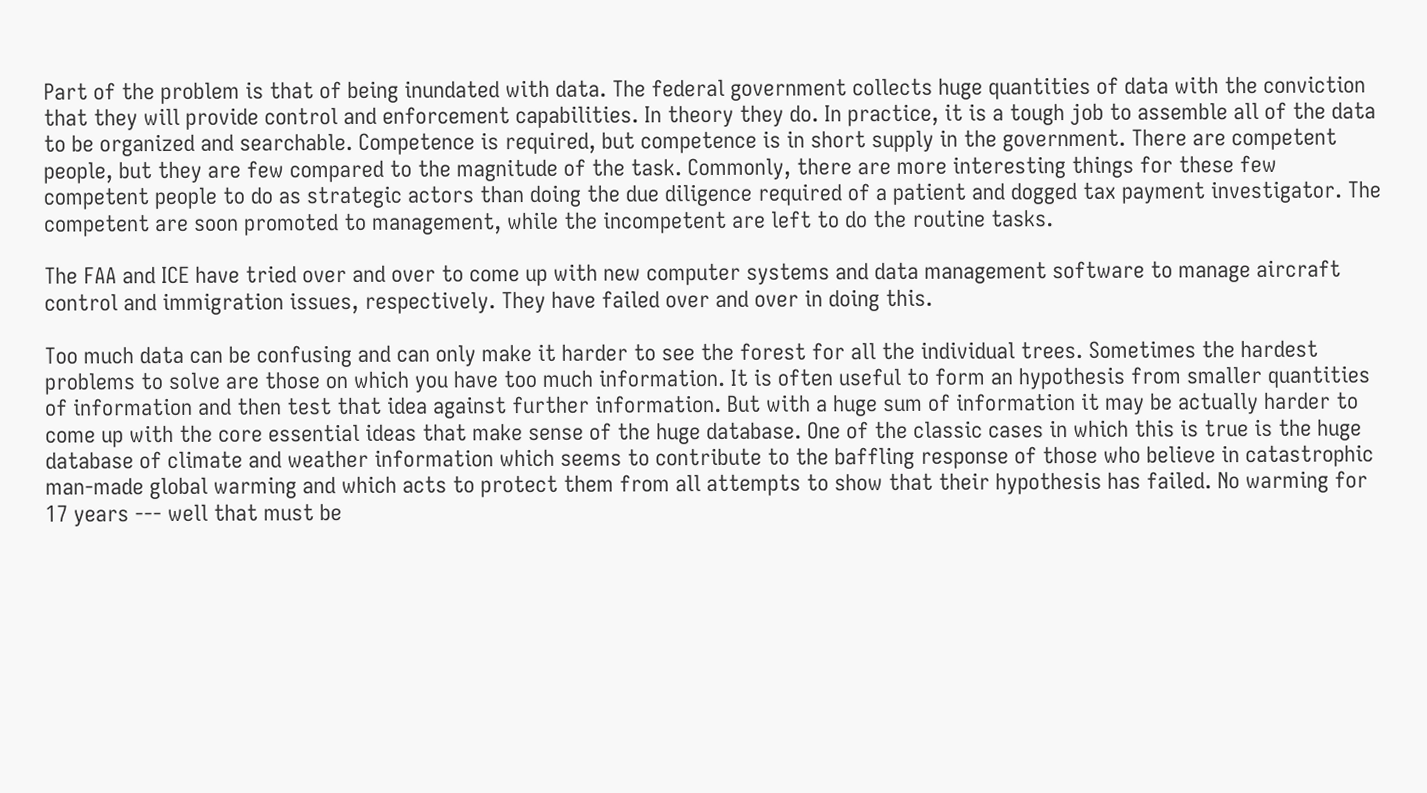Part of the problem is that of being inundated with data. The federal government collects huge quantities of data with the conviction that they will provide control and enforcement capabilities. In theory they do. In practice, it is a tough job to assemble all of the data to be organized and searchable. Competence is required, but competence is in short supply in the government. There are competent people, but they are few compared to the magnitude of the task. Commonly, there are more interesting things for these few competent people to do as strategic actors than doing the due diligence required of a patient and dogged tax payment investigator. The competent are soon promoted to management, while the incompetent are left to do the routine tasks.

The FAA and ICE have tried over and over to come up with new computer systems and data management software to manage aircraft control and immigration issues, respectively. They have failed over and over in doing this.

Too much data can be confusing and can only make it harder to see the forest for all the individual trees. Sometimes the hardest problems to solve are those on which you have too much information. It is often useful to form an hypothesis from smaller quantities of information and then test that idea against further information. But with a huge sum of information it may be actually harder to come up with the core essential ideas that make sense of the huge database. One of the classic cases in which this is true is the huge database of climate and weather information which seems to contribute to the baffling response of those who believe in catastrophic man-made global warming and which acts to protect them from all attempts to show that their hypothesis has failed. No warming for 17 years --- well that must be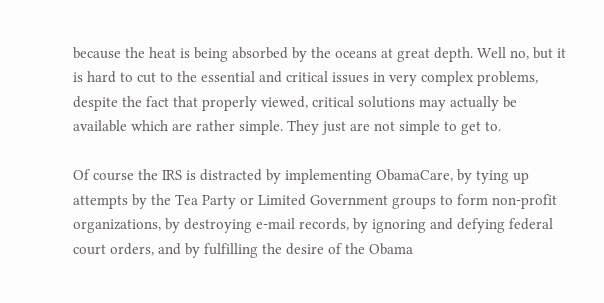because the heat is being absorbed by the oceans at great depth. Well no, but it is hard to cut to the essential and critical issues in very complex problems, despite the fact that properly viewed, critical solutions may actually be available which are rather simple. They just are not simple to get to.

Of course the IRS is distracted by implementing ObamaCare, by tying up attempts by the Tea Party or Limited Government groups to form non-profit organizations, by destroying e-mail records, by ignoring and defying federal court orders, and by fulfilling the desire of the Obama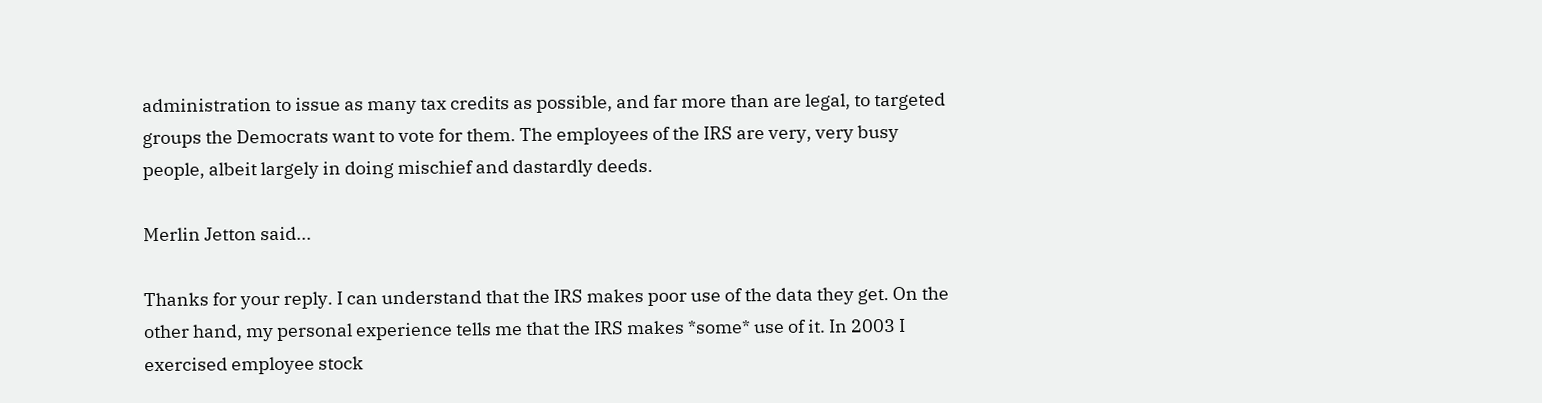administration to issue as many tax credits as possible, and far more than are legal, to targeted groups the Democrats want to vote for them. The employees of the IRS are very, very busy people, albeit largely in doing mischief and dastardly deeds.

Merlin Jetton said...

Thanks for your reply. I can understand that the IRS makes poor use of the data they get. On the other hand, my personal experience tells me that the IRS makes *some* use of it. In 2003 I exercised employee stock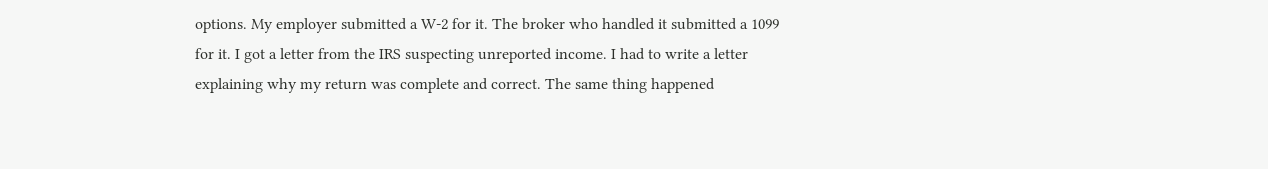options. My employer submitted a W-2 for it. The broker who handled it submitted a 1099 for it. I got a letter from the IRS suspecting unreported income. I had to write a letter explaining why my return was complete and correct. The same thing happened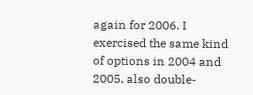again for 2006. I exercised the same kind of options in 2004 and 2005, also double-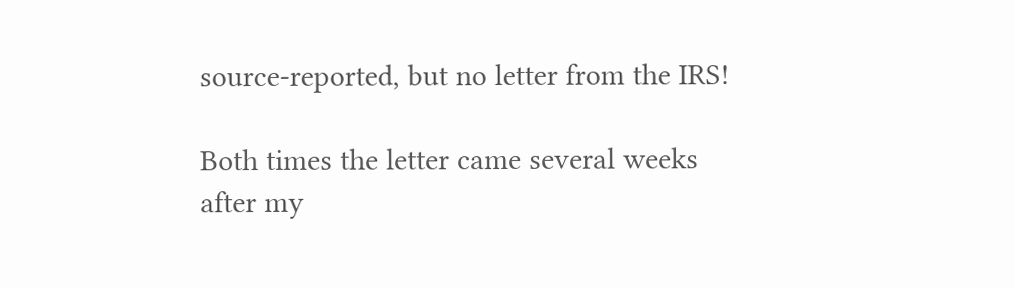source-reported, but no letter from the IRS!

Both times the letter came several weeks after my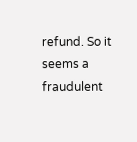refund. So it seems a fraudulent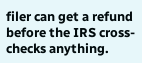filer can get a refund before the IRS cross-checks anything.